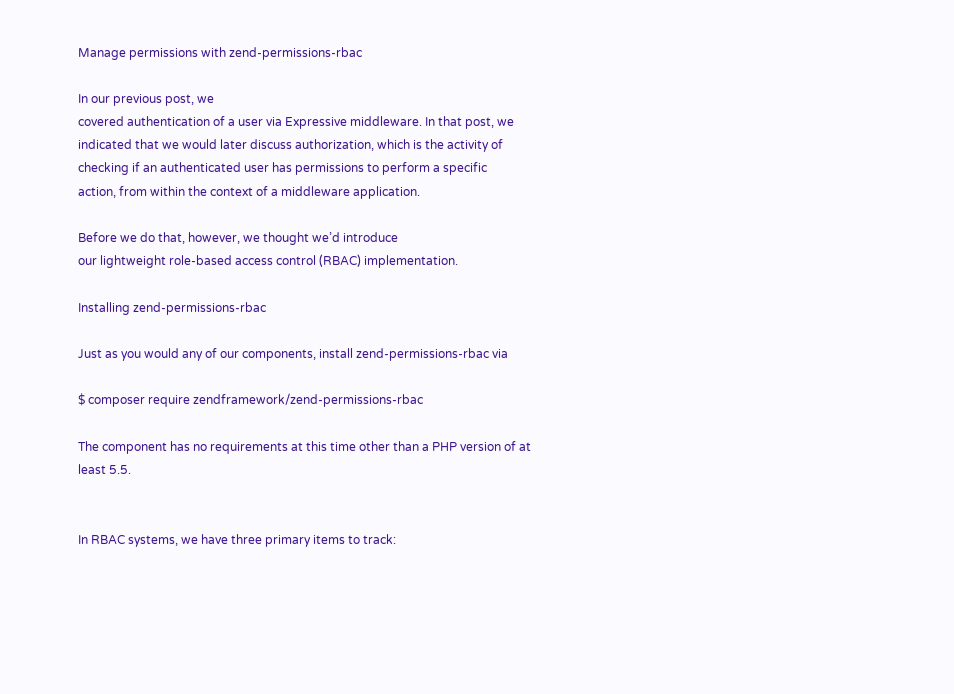Manage permissions with zend-permissions-rbac

In our previous post, we
covered authentication of a user via Expressive middleware. In that post, we
indicated that we would later discuss authorization, which is the activity of
checking if an authenticated user has permissions to perform a specific
action, from within the context of a middleware application.

Before we do that, however, we thought we’d introduce
our lightweight role-based access control (RBAC) implementation.

Installing zend-permissions-rbac

Just as you would any of our components, install zend-permissions-rbac via

$ composer require zendframework/zend-permissions-rbac

The component has no requirements at this time other than a PHP version of at
least 5.5.


In RBAC systems, we have three primary items to track: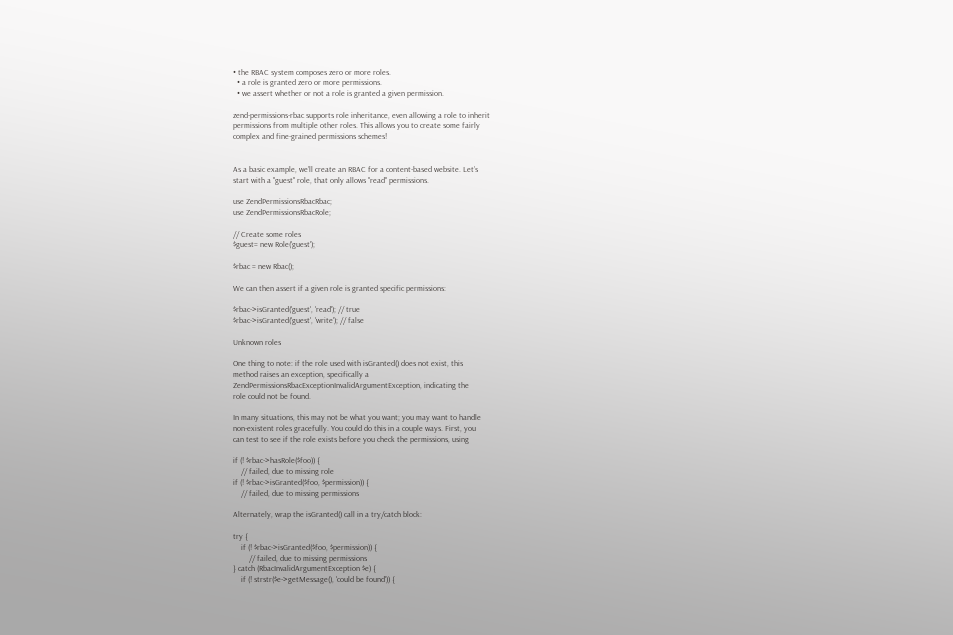• the RBAC system composes zero or more roles.
  • a role is granted zero or more permissions.
  • we assert whether or not a role is granted a given permission.

zend-permissions-rbac supports role inheritance, even allowing a role to inherit
permissions from multiple other roles. This allows you to create some fairly
complex and fine-grained permissions schemes!


As a basic example, we’ll create an RBAC for a content-based website. Let’s
start with a "guest" role, that only allows "read" permissions.

use ZendPermissionsRbacRbac;
use ZendPermissionsRbacRole;

// Create some roles
$guest= new Role('guest');

$rbac = new Rbac();

We can then assert if a given role is granted specific permissions:

$rbac->isGranted('guest', 'read'); // true
$rbac->isGranted('guest', 'write'); // false

Unknown roles

One thing to note: if the role used with isGranted() does not exist, this
method raises an exception, specifically a
ZendPermissionsRbacExceptionInvalidArgumentException, indicating the
role could not be found.

In many situations, this may not be what you want; you may want to handle
non-existent roles gracefully. You could do this in a couple ways. First, you
can test to see if the role exists before you check the permissions, using

if (! $rbac->hasRole($foo)) {
    // failed, due to missing role
if (! $rbac->isGranted($foo, $permission)) {
    // failed, due to missing permissions

Alternately, wrap the isGranted() call in a try/catch block:

try {
    if (! $rbac->isGranted($foo, $permission)) {
        // failed, due to missing permissions
} catch (RbacInvalidArgumentException $e) {
    if (! strstr($e->getMessage(), 'could be found')) {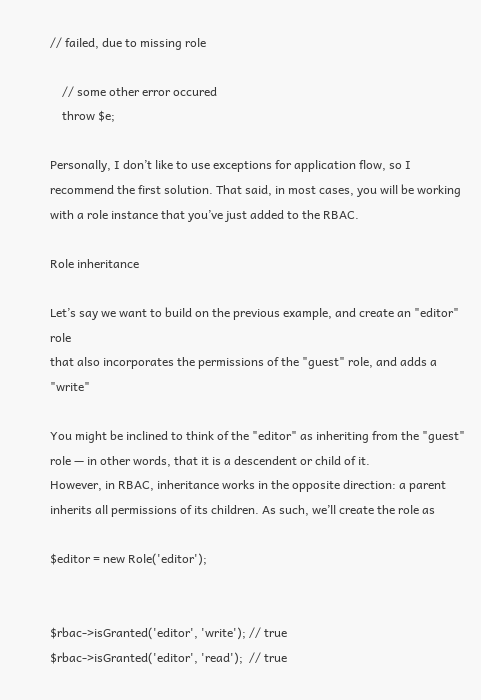// failed, due to missing role

    // some other error occured
    throw $e;

Personally, I don’t like to use exceptions for application flow, so I
recommend the first solution. That said, in most cases, you will be working
with a role instance that you’ve just added to the RBAC.

Role inheritance

Let’s say we want to build on the previous example, and create an "editor" role
that also incorporates the permissions of the "guest" role, and adds a "write"

You might be inclined to think of the "editor" as inheriting from the "guest"
role — in other words, that it is a descendent or child of it.
However, in RBAC, inheritance works in the opposite direction: a parent
inherits all permissions of its children. As such, we’ll create the role as

$editor = new Role('editor');


$rbac->isGranted('editor', 'write'); // true
$rbac->isGranted('editor', 'read');  // true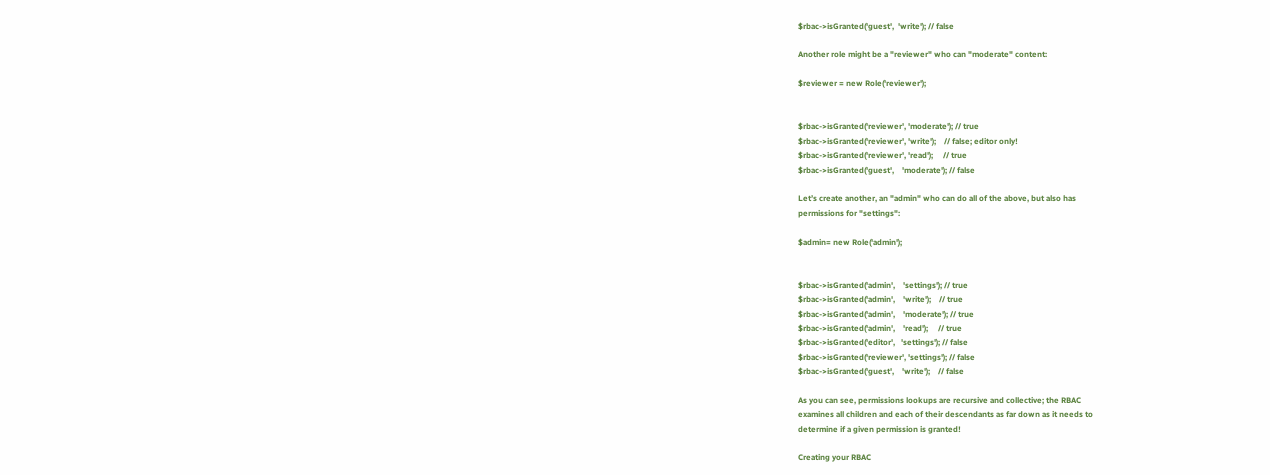$rbac->isGranted('guest',  'write'); // false

Another role might be a "reviewer" who can "moderate" content:

$reviewer = new Role('reviewer');


$rbac->isGranted('reviewer', 'moderate'); // true
$rbac->isGranted('reviewer', 'write');    // false; editor only!
$rbac->isGranted('reviewer', 'read');     // true
$rbac->isGranted('guest',    'moderate'); // false

Let’s create another, an "admin" who can do all of the above, but also has
permissions for "settings":

$admin= new Role('admin');


$rbac->isGranted('admin',    'settings'); // true
$rbac->isGranted('admin',    'write');    // true
$rbac->isGranted('admin',    'moderate'); // true
$rbac->isGranted('admin',    'read');     // true
$rbac->isGranted('editor',   'settings'); // false
$rbac->isGranted('reviewer', 'settings'); // false
$rbac->isGranted('guest',    'write');    // false

As you can see, permissions lookups are recursive and collective; the RBAC
examines all children and each of their descendants as far down as it needs to
determine if a given permission is granted!

Creating your RBAC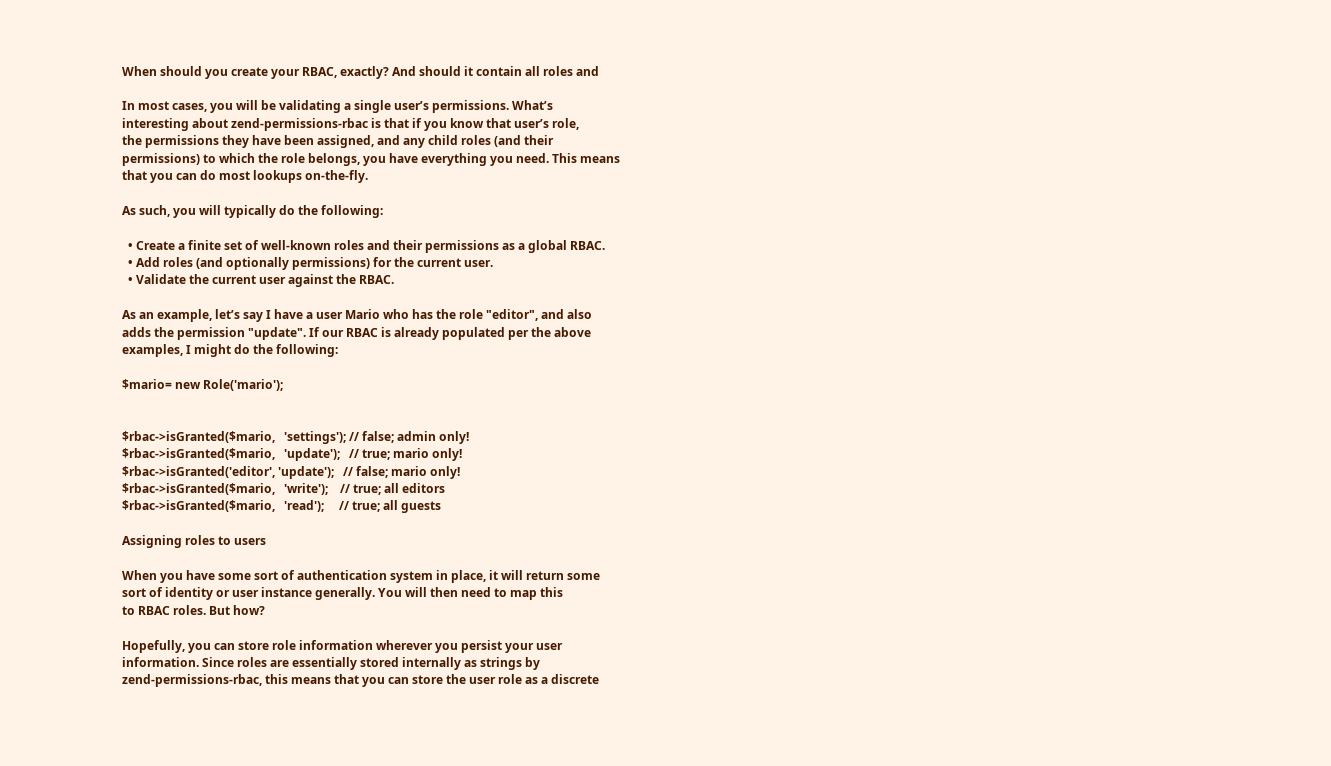When should you create your RBAC, exactly? And should it contain all roles and

In most cases, you will be validating a single user’s permissions. What’s
interesting about zend-permissions-rbac is that if you know that user’s role,
the permissions they have been assigned, and any child roles (and their
permissions) to which the role belongs, you have everything you need. This means
that you can do most lookups on-the-fly.

As such, you will typically do the following:

  • Create a finite set of well-known roles and their permissions as a global RBAC.
  • Add roles (and optionally permissions) for the current user.
  • Validate the current user against the RBAC.

As an example, let’s say I have a user Mario who has the role "editor", and also
adds the permission "update". If our RBAC is already populated per the above
examples, I might do the following:

$mario= new Role('mario');


$rbac->isGranted($mario,   'settings'); // false; admin only!
$rbac->isGranted($mario,   'update');   // true; mario only!
$rbac->isGranted('editor', 'update');   // false; mario only!
$rbac->isGranted($mario,   'write');    // true; all editors
$rbac->isGranted($mario,   'read');     // true; all guests

Assigning roles to users

When you have some sort of authentication system in place, it will return some
sort of identity or user instance generally. You will then need to map this
to RBAC roles. But how?

Hopefully, you can store role information wherever you persist your user
information. Since roles are essentially stored internally as strings by
zend-permissions-rbac, this means that you can store the user role as a discrete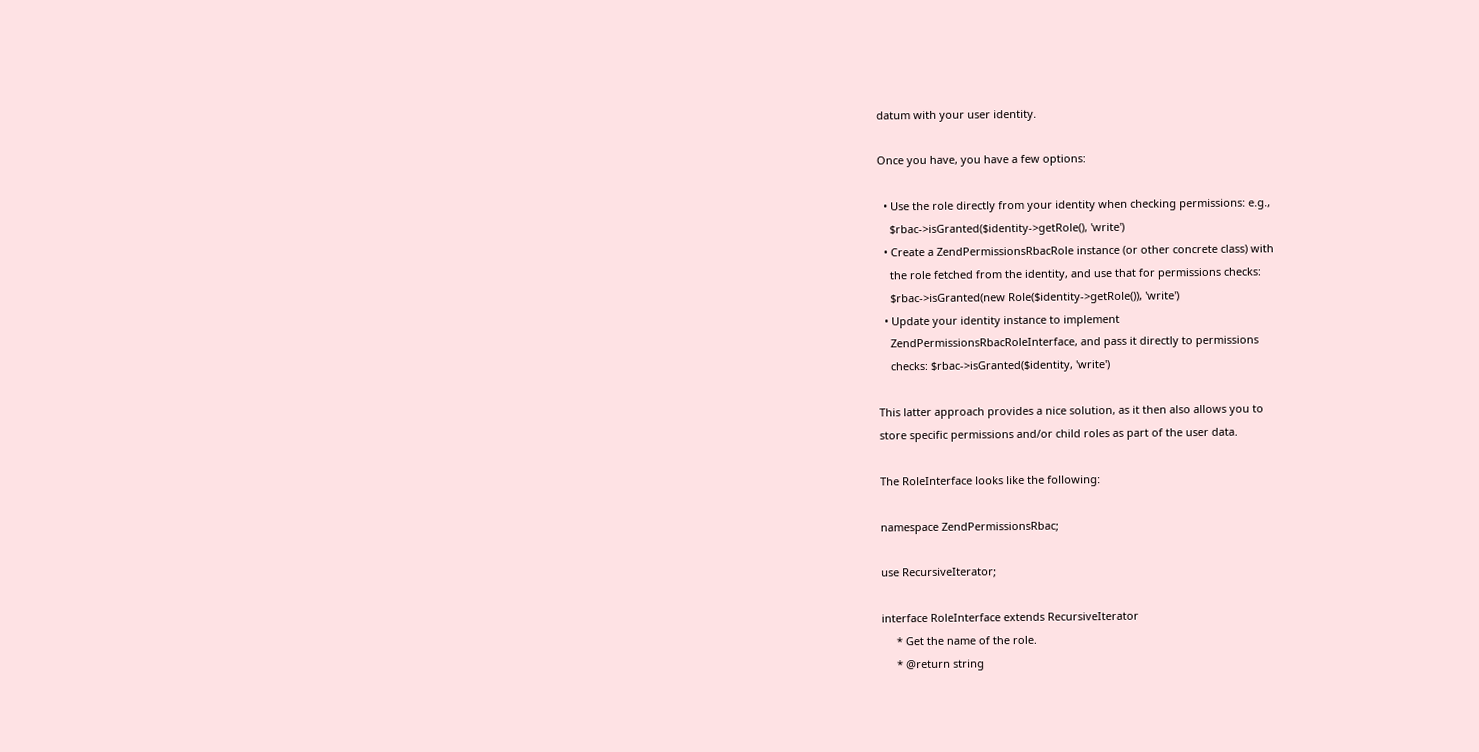datum with your user identity.

Once you have, you have a few options:

  • Use the role directly from your identity when checking permissions: e.g.,
    $rbac->isGranted($identity->getRole(), 'write')
  • Create a ZendPermissionsRbacRole instance (or other concrete class) with
    the role fetched from the identity, and use that for permissions checks:
    $rbac->isGranted(new Role($identity->getRole()), 'write')
  • Update your identity instance to implement
    ZendPermissionsRbacRoleInterface, and pass it directly to permissions
    checks: $rbac->isGranted($identity, 'write')

This latter approach provides a nice solution, as it then also allows you to
store specific permissions and/or child roles as part of the user data.

The RoleInterface looks like the following:

namespace ZendPermissionsRbac;

use RecursiveIterator;

interface RoleInterface extends RecursiveIterator
     * Get the name of the role.
     * @return string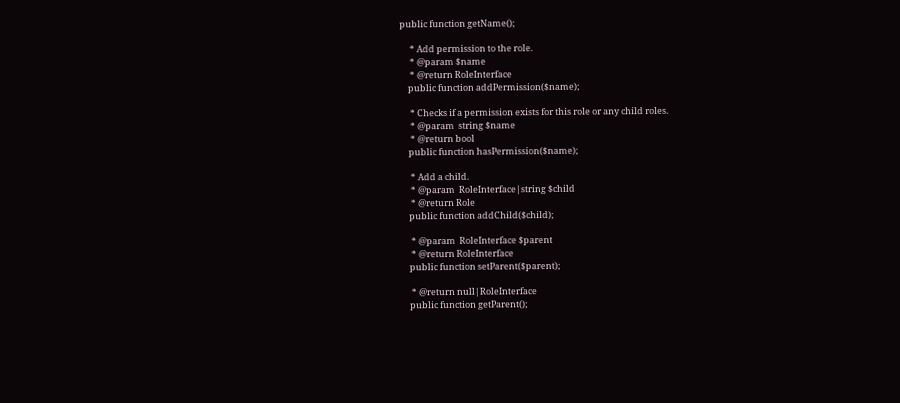public function getName();

     * Add permission to the role.
     * @param $name
     * @return RoleInterface
    public function addPermission($name);

     * Checks if a permission exists for this role or any child roles.
     * @param  string $name
     * @return bool
    public function hasPermission($name);

     * Add a child.
     * @param  RoleInterface|string $child
     * @return Role
    public function addChild($child);

     * @param  RoleInterface $parent
     * @return RoleInterface
    public function setParent($parent);

     * @return null|RoleInterface
    public function getParent();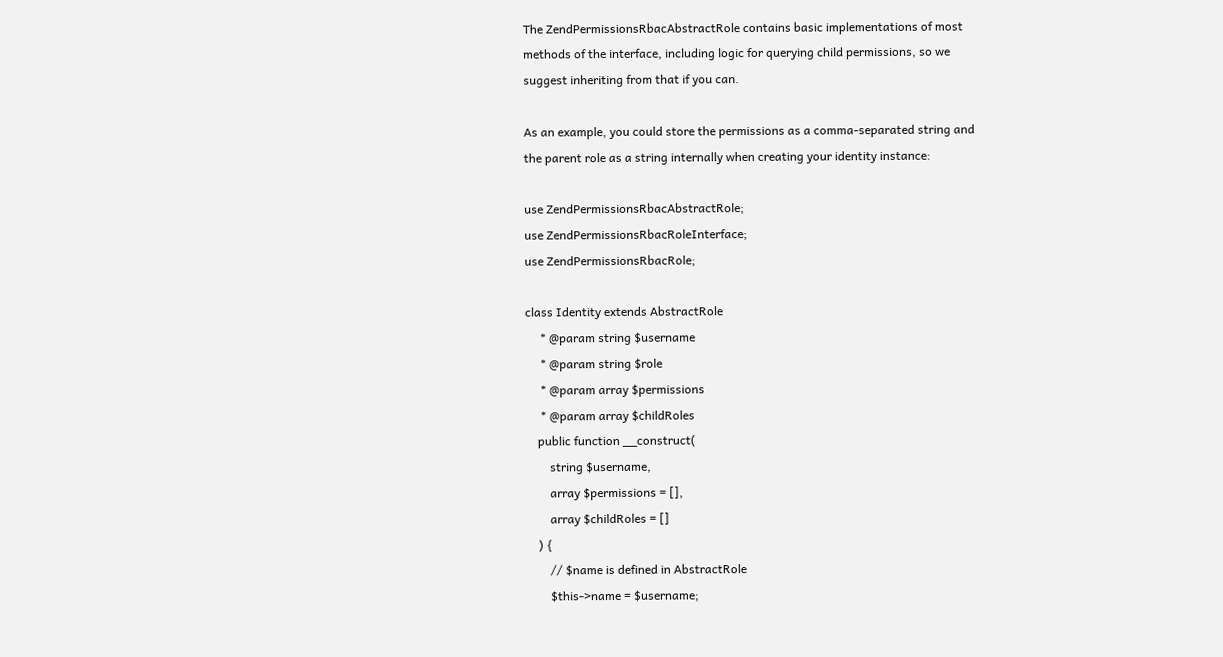The ZendPermissionsRbacAbstractRole contains basic implementations of most
methods of the interface, including logic for querying child permissions, so we
suggest inheriting from that if you can.

As an example, you could store the permissions as a comma-separated string and
the parent role as a string internally when creating your identity instance:

use ZendPermissionsRbacAbstractRole;
use ZendPermissionsRbacRoleInterface;
use ZendPermissionsRbacRole;

class Identity extends AbstractRole
     * @param string $username
     * @param string $role
     * @param array $permissions
     * @param array $childRoles
    public function __construct(
        string $username,
        array $permissions = [],
        array $childRoles = []
    ) {
        // $name is defined in AbstractRole
        $this->name = $username;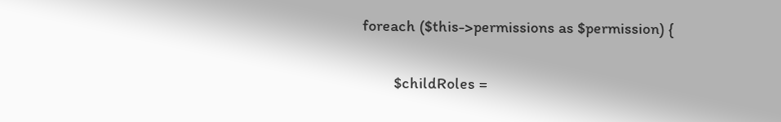foreach ($this->permissions as $permission) {

        $childRoles =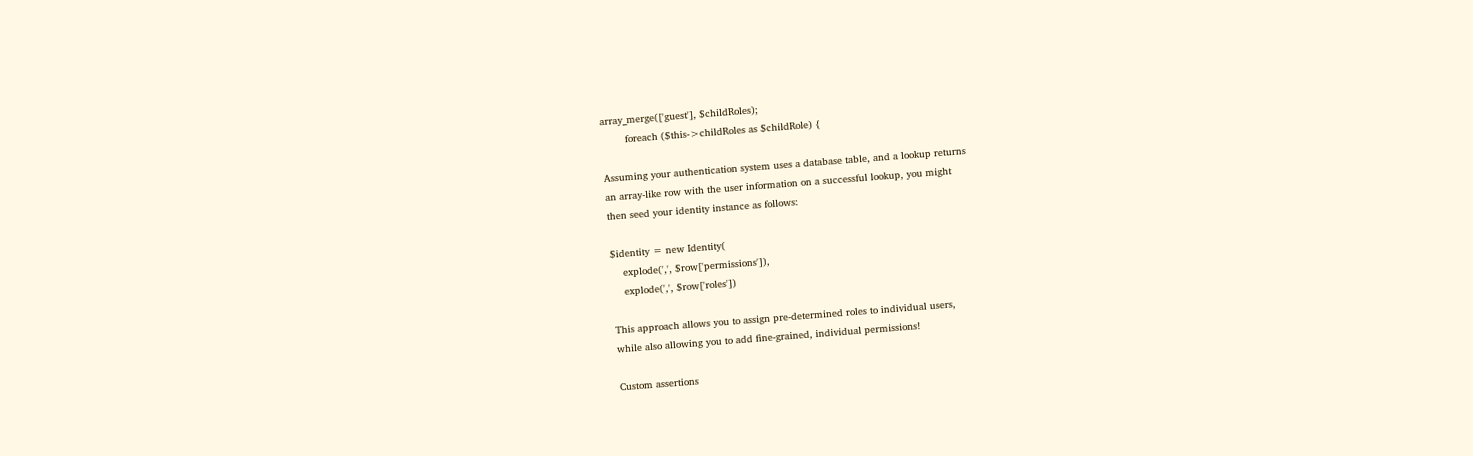array_merge(['guest'], $childRoles);
        foreach ($this->childRoles as $childRole) {

Assuming your authentication system uses a database table, and a lookup returns
an array-like row with the user information on a successful lookup, you might
then seed your identity instance as follows:

$identity = new Identity(
    explode(',', $row['permissions']),
    explode(',', $row['roles'])

This approach allows you to assign pre-determined roles to individual users,
while also allowing you to add fine-grained, individual permissions!

Custom assertions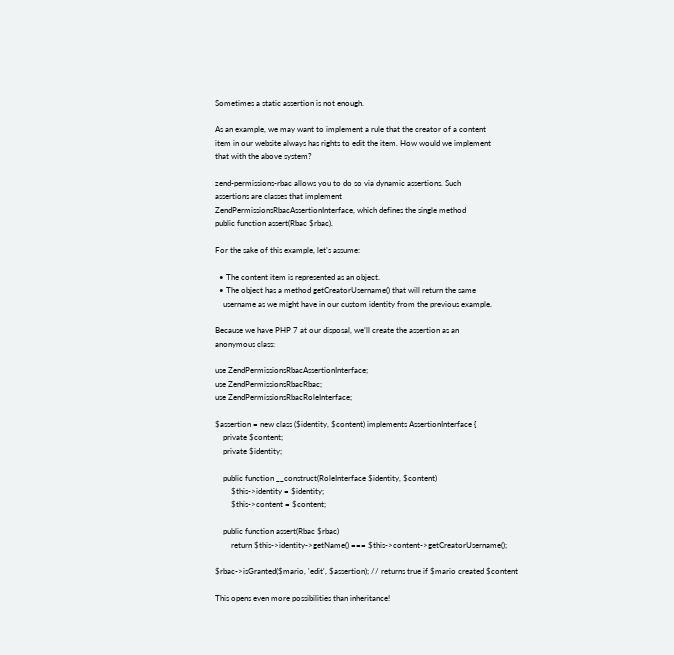Sometimes a static assertion is not enough.

As an example, we may want to implement a rule that the creator of a content
item in our website always has rights to edit the item. How would we implement
that with the above system?

zend-permissions-rbac allows you to do so via dynamic assertions. Such
assertions are classes that implement
ZendPermissionsRbacAssertionInterface, which defines the single method
public function assert(Rbac $rbac).

For the sake of this example, let’s assume:

  • The content item is represented as an object.
  • The object has a method getCreatorUsername() that will return the same
    username as we might have in our custom identity from the previous example.

Because we have PHP 7 at our disposal, we’ll create the assertion as an
anonymous class:

use ZendPermissionsRbacAssertionInterface;
use ZendPermissionsRbacRbac;
use ZendPermissionsRbacRoleInterface;

$assertion = new class ($identity, $content) implements AssertionInterface {
    private $content;
    private $identity;

    public function __construct(RoleInterface $identity, $content)
        $this->identity = $identity;
        $this->content = $content;

    public function assert(Rbac $rbac)
        return $this->identity->getName() === $this->content->getCreatorUsername();

$rbac->isGranted($mario, 'edit', $assertion); // returns true if $mario created $content

This opens even more possibilities than inheritance!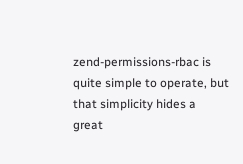zend-permissions-rbac is quite simple to operate, but that simplicity hides a
great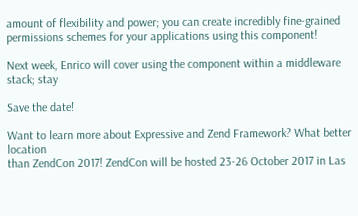amount of flexibility and power; you can create incredibly fine-grained
permissions schemes for your applications using this component!

Next week, Enrico will cover using the component within a middleware stack; stay

Save the date!

Want to learn more about Expressive and Zend Framework? What better location
than ZendCon 2017! ZendCon will be hosted 23-26 October 2017 in Las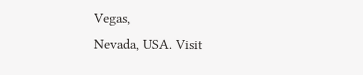Vegas,
Nevada, USA. Visit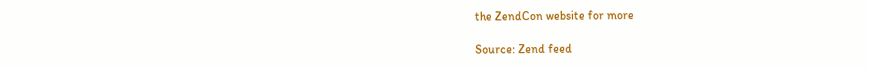the ZendCon website for more

Source: Zend feed